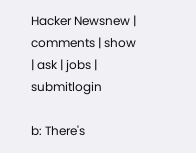Hacker Newsnew | comments | show | ask | jobs | submitlogin

b: There's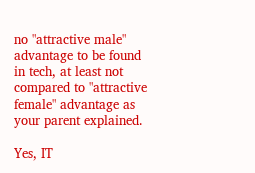no "attractive male" advantage to be found in tech, at least not compared to "attractive female" advantage as your parent explained.

Yes, IT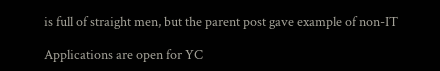is full of straight men, but the parent post gave example of non-IT

Applications are open for YC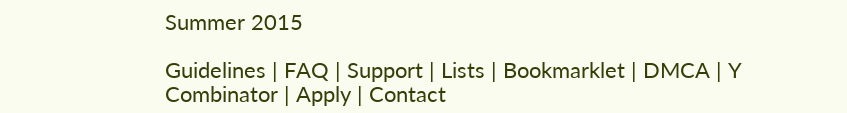Summer 2015

Guidelines | FAQ | Support | Lists | Bookmarklet | DMCA | Y Combinator | Apply | Contact